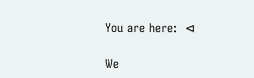You are here:  ⊲

We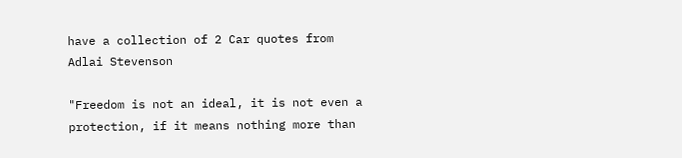have a collection of 2 Car quotes from Adlai Stevenson

"Freedom is not an ideal, it is not even a protection, if it means nothing more than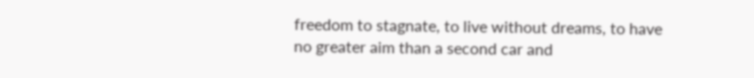freedom to stagnate, to live without dreams, to have no greater aim than a second car and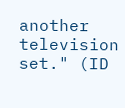another television set." (ID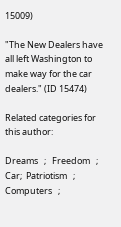15009)

"The New Dealers have all left Washington to make way for the car dealers." (ID 15474)

Related categories for this author:

Dreams   ;   Freedom   ;   Car;  Patriotism   ;   Computers   ;